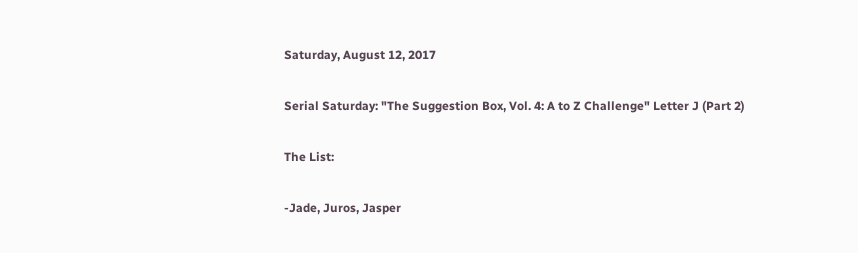Saturday, August 12, 2017

Serial Saturday: "The Suggestion Box, Vol. 4: A to Z Challenge" Letter J (Part 2)

The List:

-Jade, Juros, Jasper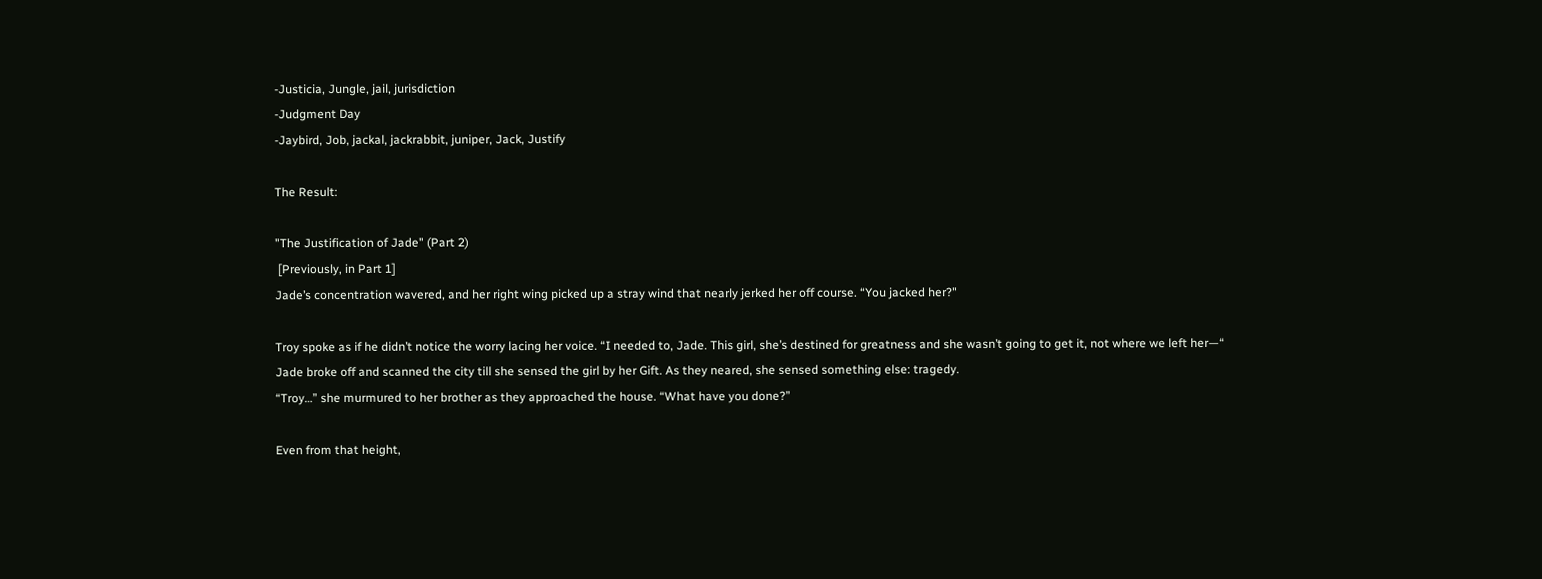-Justicia, Jungle, jail, jurisdiction
-Judgment Day
-Jaybird, Job, jackal, jackrabbit, juniper, Jack, Justify

The Result:

"The Justification of Jade" (Part 2)
 [Previously, in Part 1]
Jade’s concentration wavered, and her right wing picked up a stray wind that nearly jerked her off course. “You jacked her?"

Troy spoke as if he didn’t notice the worry lacing her voice. “I needed to, Jade. This girl, she’s destined for greatness and she wasn’t going to get it, not where we left her—“
Jade broke off and scanned the city till she sensed the girl by her Gift. As they neared, she sensed something else: tragedy.
“Troy…” she murmured to her brother as they approached the house. “What have you done?”

Even from that height,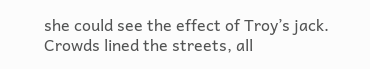she could see the effect of Troy’s jack. Crowds lined the streets, all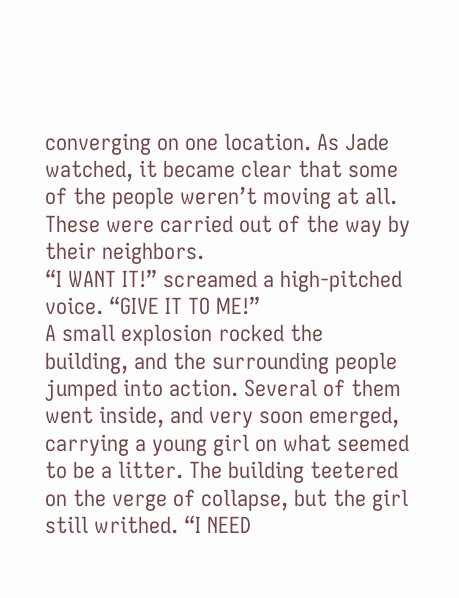converging on one location. As Jade watched, it became clear that some of the people weren’t moving at all. These were carried out of the way by their neighbors.
“I WANT IT!” screamed a high-pitched voice. “GIVE IT TO ME!”
A small explosion rocked the building, and the surrounding people jumped into action. Several of them went inside, and very soon emerged, carrying a young girl on what seemed to be a litter. The building teetered on the verge of collapse, but the girl still writhed. “I NEED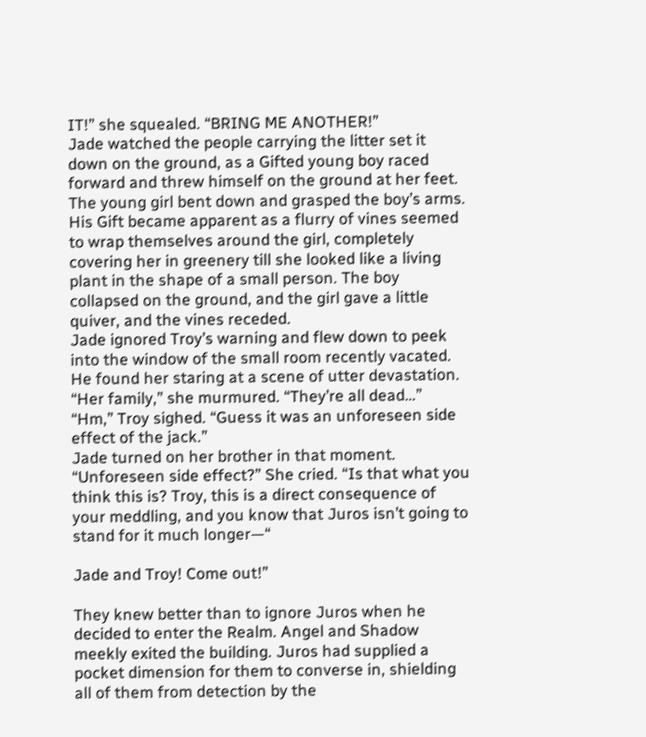IT!” she squealed. “BRING ME ANOTHER!”
Jade watched the people carrying the litter set it down on the ground, as a Gifted young boy raced forward and threw himself on the ground at her feet. The young girl bent down and grasped the boy’s arms. His Gift became apparent as a flurry of vines seemed to wrap themselves around the girl, completely covering her in greenery till she looked like a living plant in the shape of a small person. The boy collapsed on the ground, and the girl gave a little quiver, and the vines receded.
Jade ignored Troy’s warning and flew down to peek into the window of the small room recently vacated. He found her staring at a scene of utter devastation.
“Her family,” she murmured. “They’re all dead…”
“Hm,” Troy sighed. “Guess it was an unforeseen side effect of the jack.”
Jade turned on her brother in that moment. “Unforeseen side effect?” She cried. “Is that what you think this is? Troy, this is a direct consequence of your meddling, and you know that Juros isn’t going to stand for it much longer—“

Jade and Troy! Come out!”

They knew better than to ignore Juros when he decided to enter the Realm. Angel and Shadow meekly exited the building. Juros had supplied a pocket dimension for them to converse in, shielding all of them from detection by the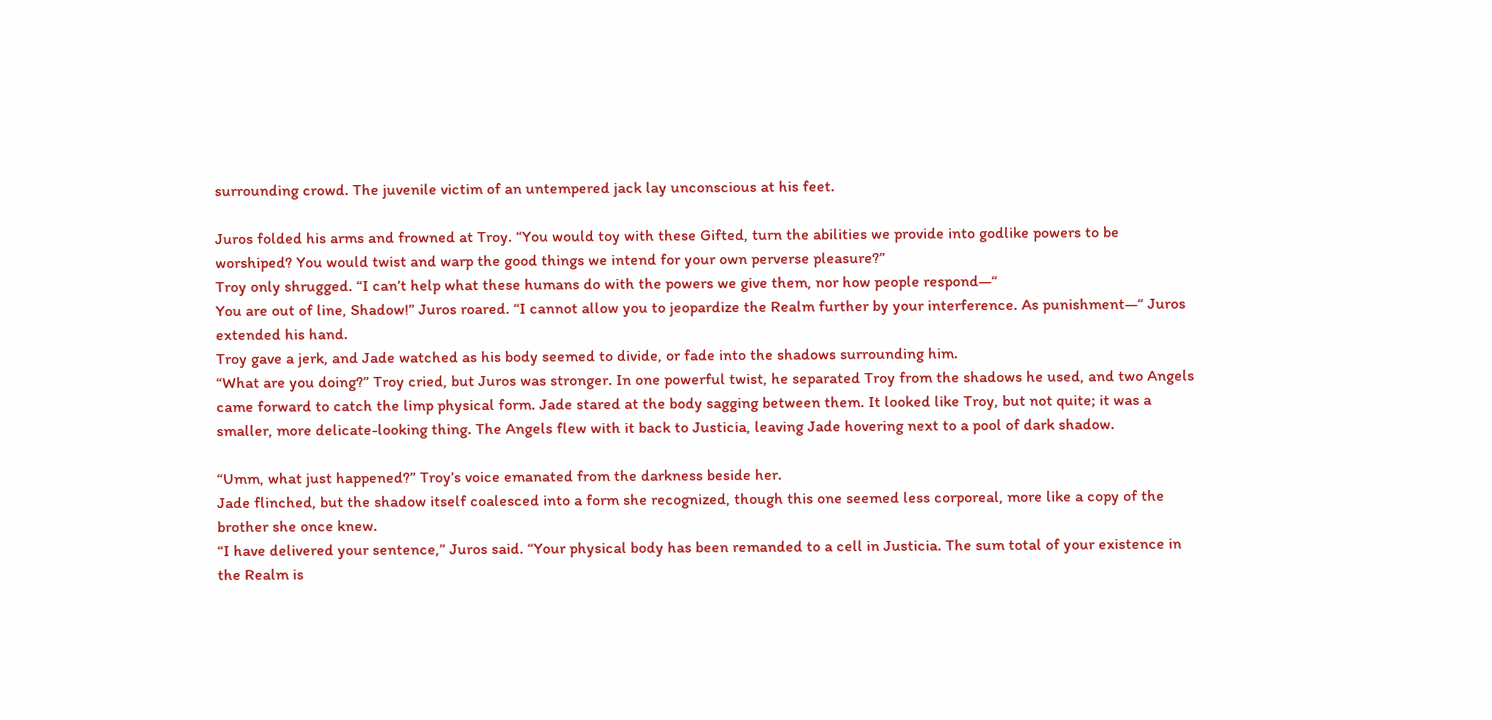surrounding crowd. The juvenile victim of an untempered jack lay unconscious at his feet.

Juros folded his arms and frowned at Troy. “You would toy with these Gifted, turn the abilities we provide into godlike powers to be worshiped? You would twist and warp the good things we intend for your own perverse pleasure?”
Troy only shrugged. “I can’t help what these humans do with the powers we give them, nor how people respond—“
You are out of line, Shadow!” Juros roared. “I cannot allow you to jeopardize the Realm further by your interference. As punishment—“ Juros extended his hand.
Troy gave a jerk, and Jade watched as his body seemed to divide, or fade into the shadows surrounding him.
“What are you doing?” Troy cried, but Juros was stronger. In one powerful twist, he separated Troy from the shadows he used, and two Angels came forward to catch the limp physical form. Jade stared at the body sagging between them. It looked like Troy, but not quite; it was a smaller, more delicate-looking thing. The Angels flew with it back to Justicia, leaving Jade hovering next to a pool of dark shadow.

“Umm, what just happened?” Troy’s voice emanated from the darkness beside her.
Jade flinched, but the shadow itself coalesced into a form she recognized, though this one seemed less corporeal, more like a copy of the brother she once knew.
“I have delivered your sentence,” Juros said. “Your physical body has been remanded to a cell in Justicia. The sum total of your existence in the Realm is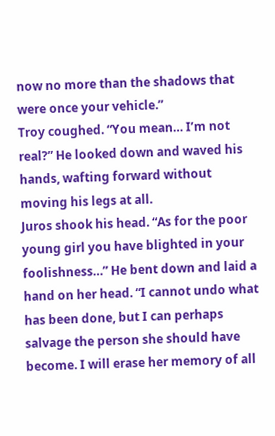now no more than the shadows that were once your vehicle.”
Troy coughed. “You mean… I’m not real?” He looked down and waved his hands, wafting forward without moving his legs at all.
Juros shook his head. “As for the poor young girl you have blighted in your foolishness…” He bent down and laid a hand on her head. “I cannot undo what has been done, but I can perhaps salvage the person she should have become. I will erase her memory of all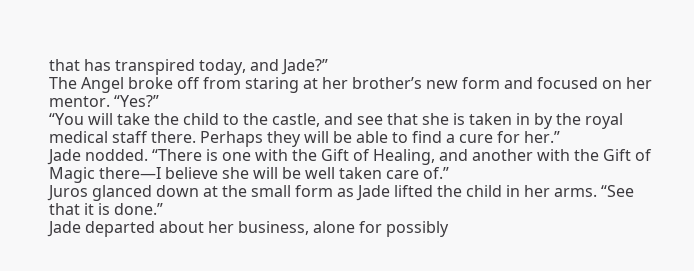that has transpired today, and Jade?”
The Angel broke off from staring at her brother’s new form and focused on her mentor. “Yes?”
“You will take the child to the castle, and see that she is taken in by the royal medical staff there. Perhaps they will be able to find a cure for her.”
Jade nodded. “There is one with the Gift of Healing, and another with the Gift of Magic there—I believe she will be well taken care of.”
Juros glanced down at the small form as Jade lifted the child in her arms. “See that it is done.”
Jade departed about her business, alone for possibly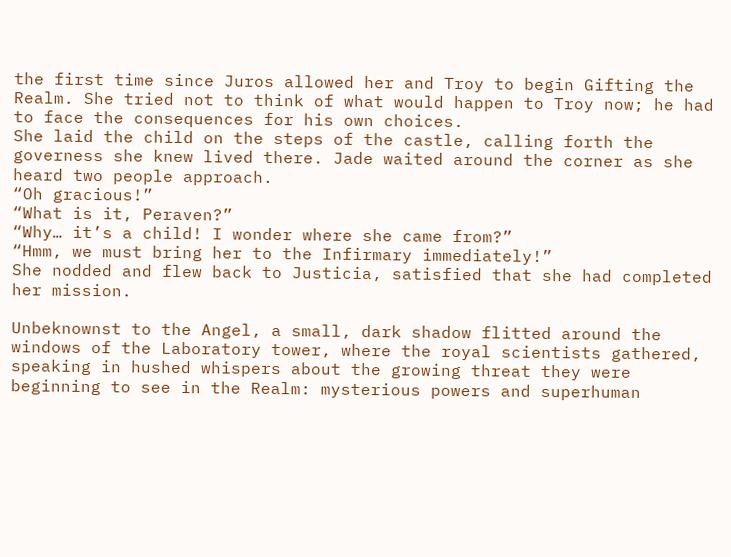the first time since Juros allowed her and Troy to begin Gifting the Realm. She tried not to think of what would happen to Troy now; he had to face the consequences for his own choices.
She laid the child on the steps of the castle, calling forth the governess she knew lived there. Jade waited around the corner as she heard two people approach.
“Oh gracious!”
“What is it, Peraven?”
“Why… it’s a child! I wonder where she came from?”
“Hmm, we must bring her to the Infirmary immediately!”
She nodded and flew back to Justicia, satisfied that she had completed her mission.

Unbeknownst to the Angel, a small, dark shadow flitted around the windows of the Laboratory tower, where the royal scientists gathered, speaking in hushed whispers about the growing threat they were beginning to see in the Realm: mysterious powers and superhuman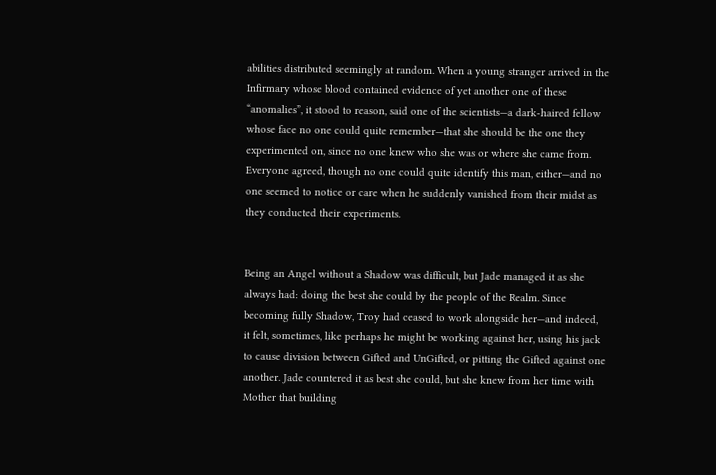abilities distributed seemingly at random. When a young stranger arrived in the Infirmary whose blood contained evidence of yet another one of these “anomalies”, it stood to reason, said one of the scientists—a dark-haired fellow whose face no one could quite remember—that she should be the one they experimented on, since no one knew who she was or where she came from. Everyone agreed, though no one could quite identify this man, either—and no one seemed to notice or care when he suddenly vanished from their midst as they conducted their experiments.


Being an Angel without a Shadow was difficult, but Jade managed it as she always had: doing the best she could by the people of the Realm. Since becoming fully Shadow, Troy had ceased to work alongside her—and indeed, it felt, sometimes, like perhaps he might be working against her, using his jack to cause division between Gifted and UnGifted, or pitting the Gifted against one another. Jade countered it as best she could, but she knew from her time with Mother that building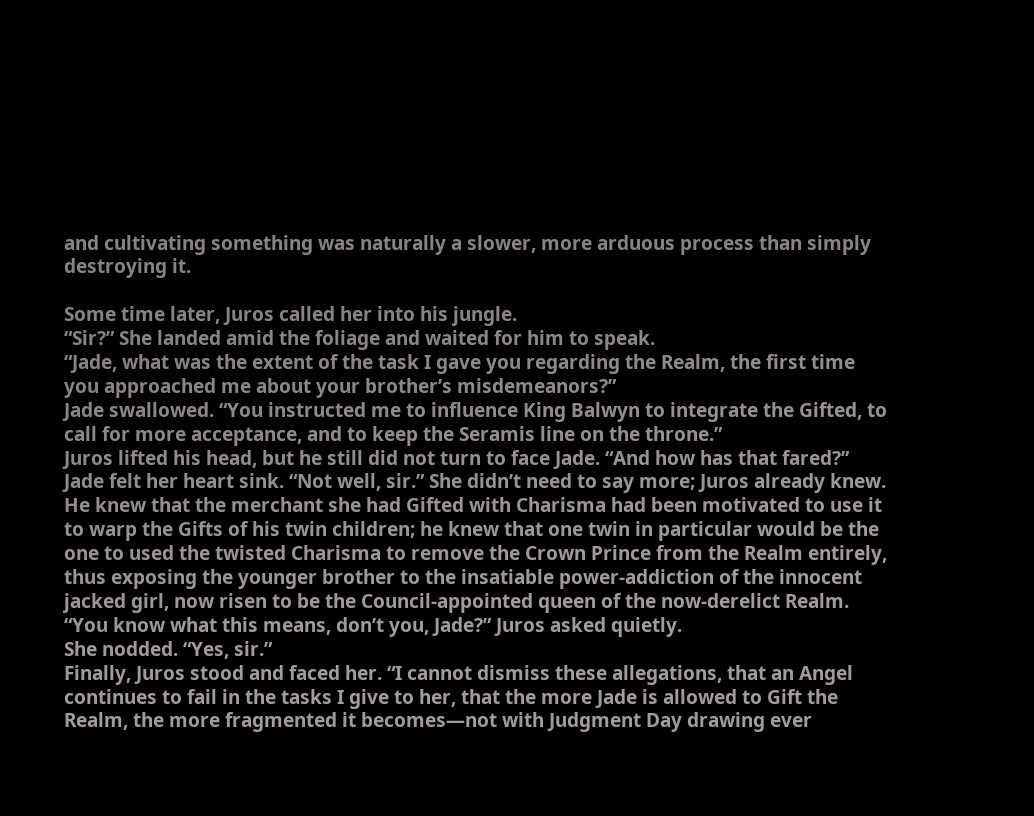and cultivating something was naturally a slower, more arduous process than simply destroying it.

Some time later, Juros called her into his jungle.
“Sir?” She landed amid the foliage and waited for him to speak.
“Jade, what was the extent of the task I gave you regarding the Realm, the first time you approached me about your brother’s misdemeanors?”
Jade swallowed. “You instructed me to influence King Balwyn to integrate the Gifted, to call for more acceptance, and to keep the Seramis line on the throne.”
Juros lifted his head, but he still did not turn to face Jade. “And how has that fared?”
Jade felt her heart sink. “Not well, sir.” She didn’t need to say more; Juros already knew. He knew that the merchant she had Gifted with Charisma had been motivated to use it to warp the Gifts of his twin children; he knew that one twin in particular would be the one to used the twisted Charisma to remove the Crown Prince from the Realm entirely, thus exposing the younger brother to the insatiable power-addiction of the innocent jacked girl, now risen to be the Council-appointed queen of the now-derelict Realm.
“You know what this means, don’t you, Jade?” Juros asked quietly.
She nodded. “Yes, sir.”
Finally, Juros stood and faced her. “I cannot dismiss these allegations, that an Angel continues to fail in the tasks I give to her, that the more Jade is allowed to Gift the Realm, the more fragmented it becomes—not with Judgment Day drawing ever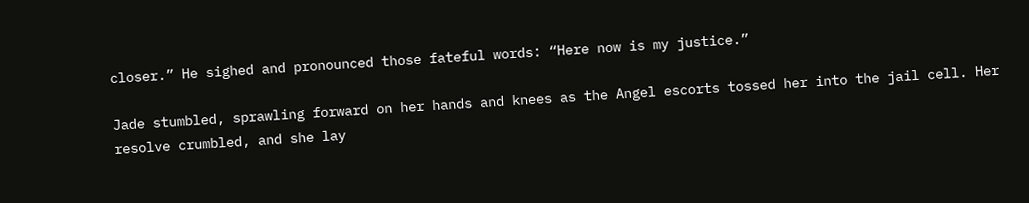closer.” He sighed and pronounced those fateful words: “Here now is my justice.”

Jade stumbled, sprawling forward on her hands and knees as the Angel escorts tossed her into the jail cell. Her resolve crumbled, and she lay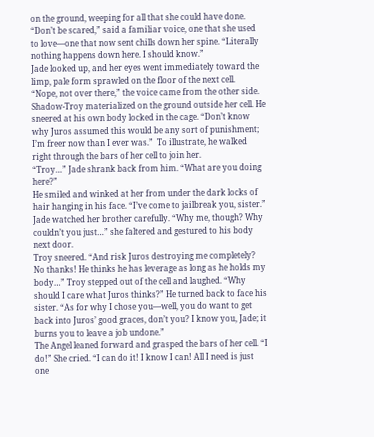on the ground, weeping for all that she could have done.
“Don’t be scared,” said a familiar voice, one that she used to love—one that now sent chills down her spine. “Literally nothing happens down here. I should know.”
Jade looked up, and her eyes went immediately toward the limp, pale form sprawled on the floor of the next cell.
“Nope, not over there,” the voice came from the other side. Shadow-Troy materialized on the ground outside her cell. He sneered at his own body locked in the cage. “Don’t know why Juros assumed this would be any sort of punishment; I’m freer now than I ever was.”  To illustrate, he walked right through the bars of her cell to join her.
“Troy…” Jade shrank back from him. “What are you doing here?”
He smiled and winked at her from under the dark locks of hair hanging in his face. “I’ve come to jailbreak you, sister.”
Jade watched her brother carefully. “Why me, though? Why couldn’t you just…” she faltered and gestured to his body next door.
Troy sneered. “And risk Juros destroying me completely? No thanks! He thinks he has leverage as long as he holds my body…” Troy stepped out of the cell and laughed. “Why should I care what Juros thinks?” He turned back to face his sister. “As for why I chose you—well, you do want to get back into Juros’ good graces, don’t you? I know you, Jade; it burns you to leave a job undone.”
The Angel leaned forward and grasped the bars of her cell. “I do!” She cried. “I can do it! I know I can! All I need is just one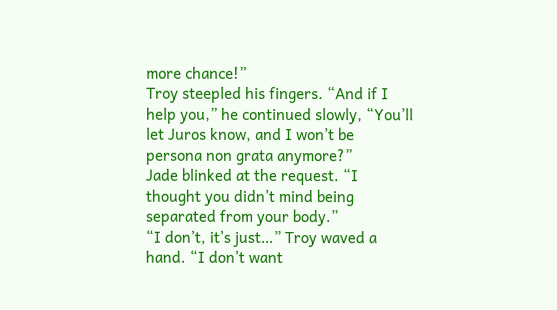more chance!”
Troy steepled his fingers. “And if I help you,” he continued slowly, “You’ll let Juros know, and I won’t be persona non grata anymore?”
Jade blinked at the request. “I thought you didn’t mind being separated from your body.”
“I don’t, it’s just…” Troy waved a hand. “I don’t want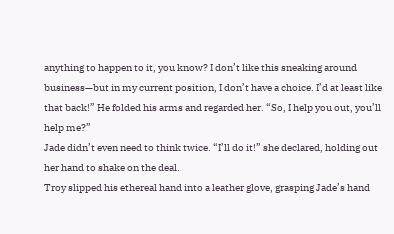anything to happen to it, you know? I don’t like this sneaking around business—but in my current position, I don’t have a choice. I’d at least like that back!” He folded his arms and regarded her. “So, I help you out, you’ll help me?”
Jade didn’t even need to think twice. “I’ll do it!” she declared, holding out her hand to shake on the deal.
Troy slipped his ethereal hand into a leather glove, grasping Jade’s hand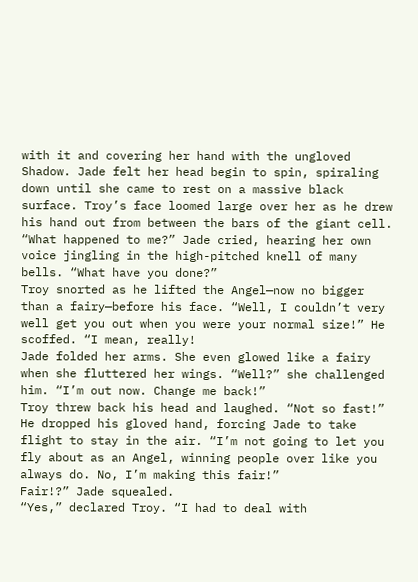with it and covering her hand with the ungloved Shadow. Jade felt her head begin to spin, spiraling down until she came to rest on a massive black surface. Troy’s face loomed large over her as he drew his hand out from between the bars of the giant cell.
“What happened to me?” Jade cried, hearing her own voice jingling in the high-pitched knell of many bells. “What have you done?”
Troy snorted as he lifted the Angel—now no bigger than a fairy—before his face. “Well, I couldn’t very well get you out when you were your normal size!” He scoffed. “I mean, really!
Jade folded her arms. She even glowed like a fairy when she fluttered her wings. “Well?” she challenged him. “I’m out now. Change me back!”
Troy threw back his head and laughed. “Not so fast!” He dropped his gloved hand, forcing Jade to take flight to stay in the air. “I’m not going to let you fly about as an Angel, winning people over like you always do. No, I’m making this fair!”
Fair!?” Jade squealed.
“Yes,” declared Troy. “I had to deal with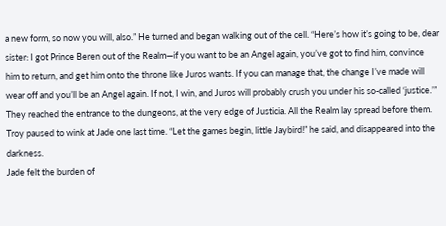a new form, so now you will, also.” He turned and began walking out of the cell. “Here’s how it’s going to be, dear sister: I got Prince Beren out of the Realm—if you want to be an Angel again, you’ve got to find him, convince him to return, and get him onto the throne like Juros wants. If you can manage that, the change I’ve made will wear off and you’ll be an Angel again. If not, I win, and Juros will probably crush you under his so-called ‘justice.’” They reached the entrance to the dungeons, at the very edge of Justicia. All the Realm lay spread before them.
Troy paused to wink at Jade one last time. “Let the games begin, little Jaybird!” he said, and disappeared into the darkness.
Jade felt the burden of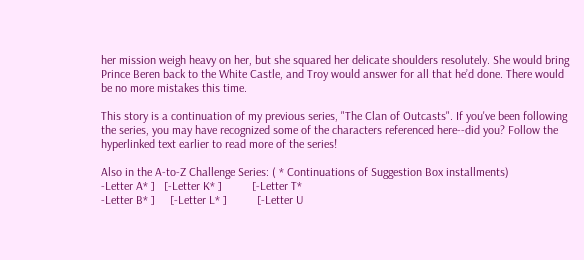her mission weigh heavy on her, but she squared her delicate shoulders resolutely. She would bring Prince Beren back to the White Castle, and Troy would answer for all that he’d done. There would be no more mistakes this time.

This story is a continuation of my previous series, "The Clan of Outcasts". If you've been following the series, you may have recognized some of the characters referenced here--did you? Follow the hyperlinked text earlier to read more of the series!

Also in the A-to-Z Challenge Series: ( * Continuations of Suggestion Box installments)
-Letter A* ]   [-Letter K* ]          [-Letter T*
-Letter B* ]     [-Letter L* ]          [-Letter U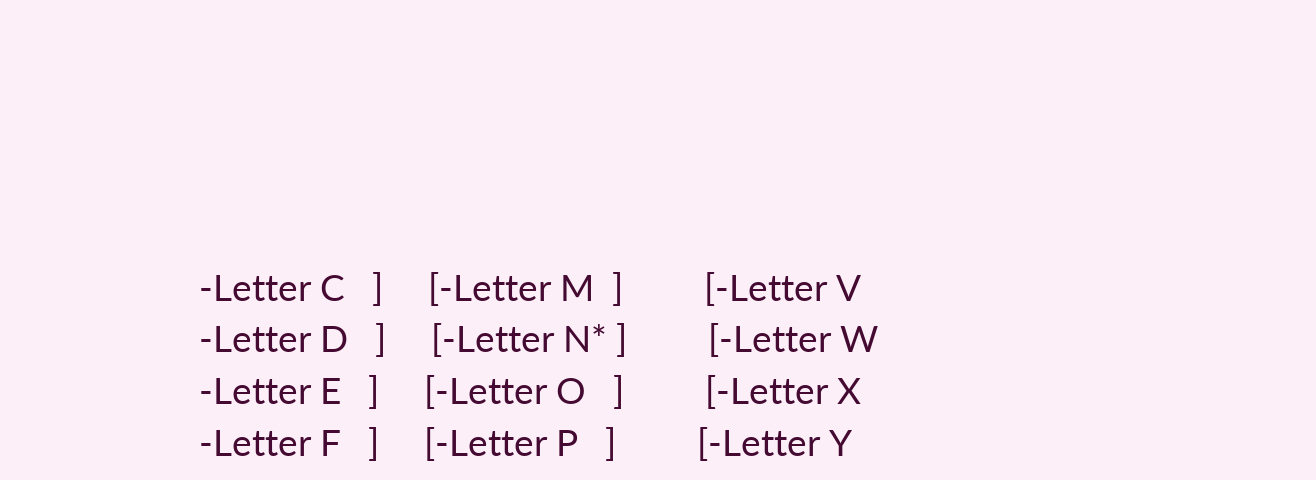-Letter C   ]     [-Letter M  ]         [-Letter V
-Letter D   ]     [-Letter N* ]         [-Letter W
-Letter E   ]     [-Letter O   ]         [-Letter X
-Letter F   ]     [-Letter P   ]         [-Letter Y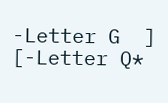-Letter G  ]     [-Letter Q*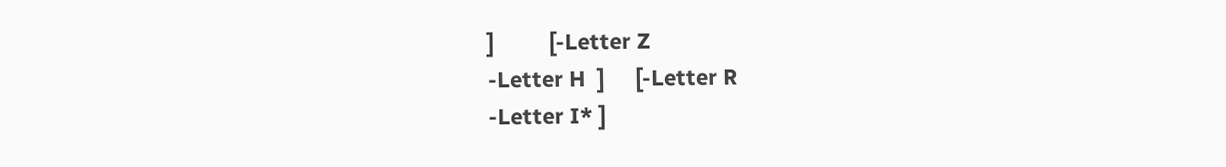]         [-Letter Z
-Letter H  ]     [-Letter R
-Letter I* ]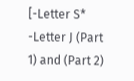[-Letter S*
-Letter J (Part 1) and (Part 2)